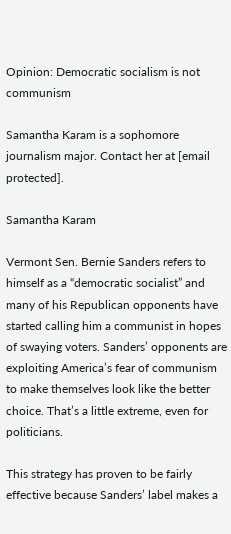Opinion: Democratic socialism is not communism

Samantha Karam is a sophomore journalism major. Contact her at [email protected].

Samantha Karam

Vermont Sen. Bernie Sanders refers to himself as a “democratic socialist” and many of his Republican opponents have started calling him a communist in hopes of swaying voters. Sanders’ opponents are exploiting America’s fear of communism to make themselves look like the better choice. That’s a little extreme, even for politicians.

This strategy has proven to be fairly effective because Sanders’ label makes a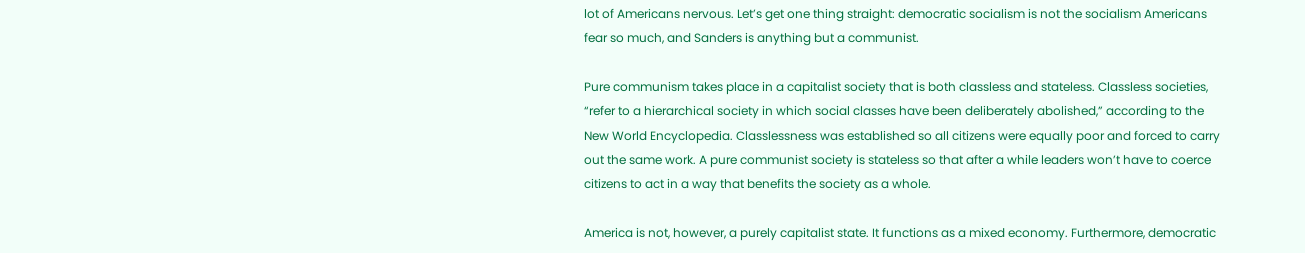lot of Americans nervous. Let’s get one thing straight: democratic socialism is not the socialism Americans fear so much, and Sanders is anything but a communist.

Pure communism takes place in a capitalist society that is both classless and stateless. Classless societies, “refer to a hierarchical society in which social classes have been deliberately abolished,” according to the New World Encyclopedia. Classlessness was established so all citizens were equally poor and forced to carry out the same work. A pure communist society is stateless so that after a while leaders won’t have to coerce citizens to act in a way that benefits the society as a whole.

America is not, however, a purely capitalist state. It functions as a mixed economy. Furthermore, democratic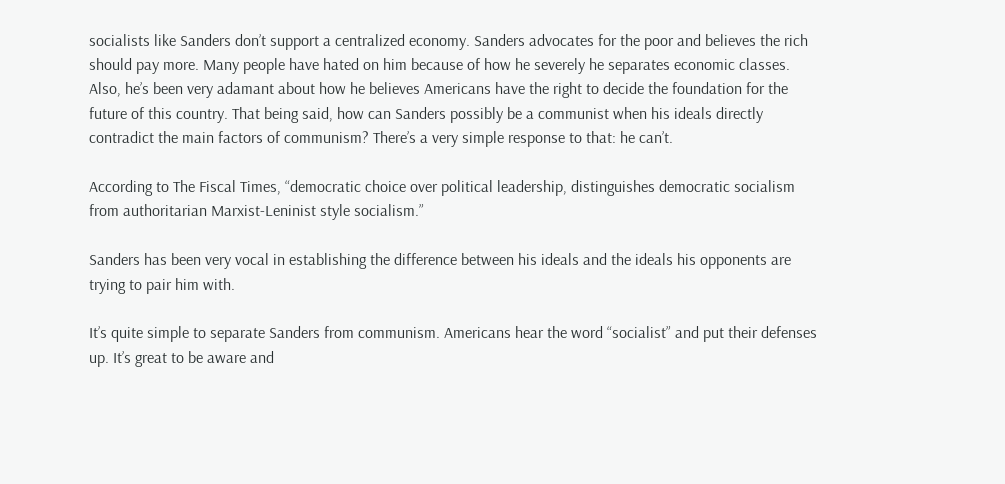socialists like Sanders don’t support a centralized economy. Sanders advocates for the poor and believes the rich should pay more. Many people have hated on him because of how he severely he separates economic classes.  Also, he’s been very adamant about how he believes Americans have the right to decide the foundation for the future of this country. That being said, how can Sanders possibly be a communist when his ideals directly contradict the main factors of communism? There’s a very simple response to that: he can’t.

According to The Fiscal Times, “democratic choice over political leadership, distinguishes democratic socialism from authoritarian Marxist-Leninist style socialism.”

Sanders has been very vocal in establishing the difference between his ideals and the ideals his opponents are trying to pair him with.

It’s quite simple to separate Sanders from communism. Americans hear the word “socialist” and put their defenses up. It’s great to be aware and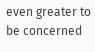even greater to be concerned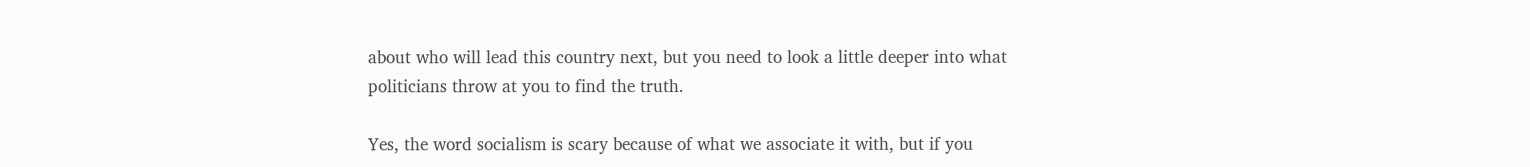about who will lead this country next, but you need to look a little deeper into what politicians throw at you to find the truth.

Yes, the word socialism is scary because of what we associate it with, but if you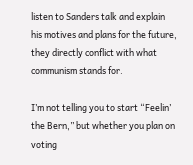listen to Sanders talk and explain his motives and plans for the future, they directly conflict with what communism stands for.

I’m not telling you to start “Feelin’ the Bern,” but whether you plan on voting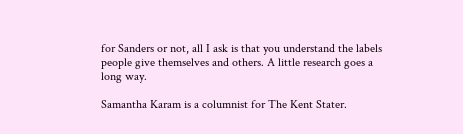for Sanders or not, all I ask is that you understand the labels people give themselves and others. A little research goes a long way.

Samantha Karam is a columnist for The Kent Stater.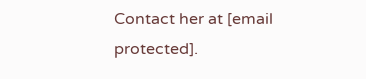Contact her at [email protected].